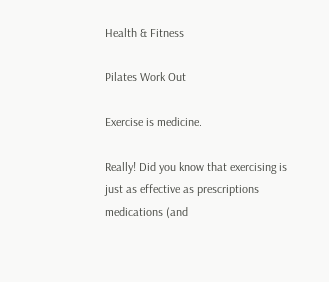Health & Fitness

Pilates Work Out

Exercise is medicine.

Really! Did you know that exercising is just as effective as prescriptions medications (and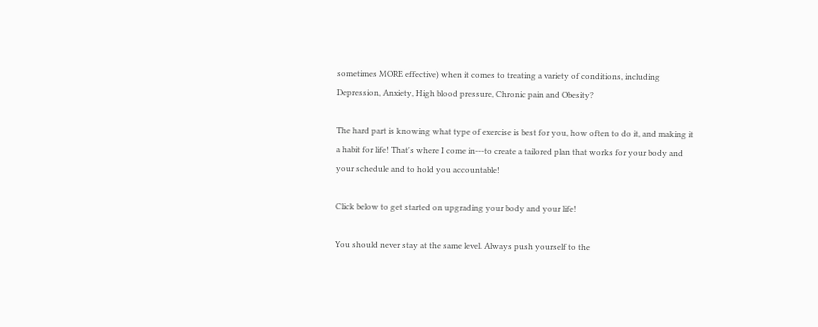sometimes MORE effective) when it comes to treating a variety of conditions, including Depression, Anxiety, High blood pressure, Chronic pain and Obesity?

The hard part is knowing what type of exercise is best for you, how often to do it, and making it a habit for life! That's where I come in---to create a tailored plan that works for your body and your schedule and to hold you accountable!

Click below to get started on upgrading your body and your life!

You should never stay at the same level. Always push yourself to the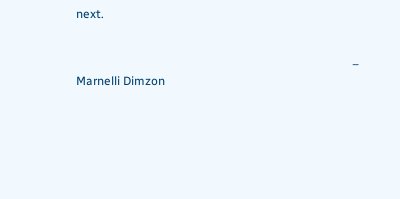next.


                                                                                            – Marnelli Dimzon